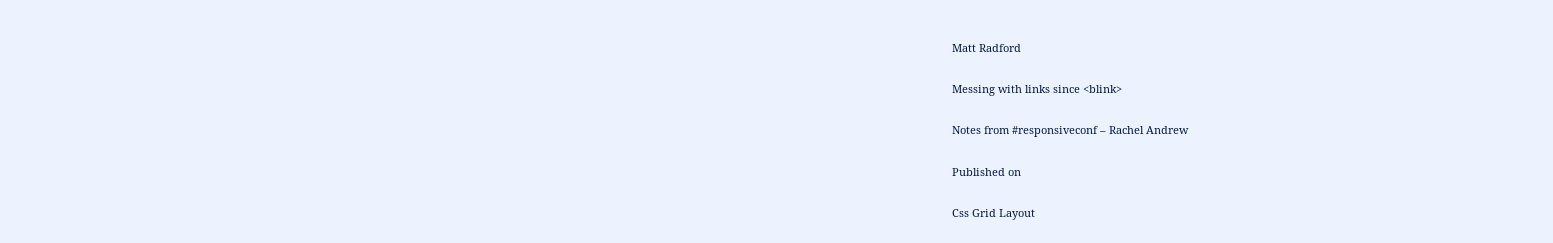Matt Radford

Messing with links since <blink>

Notes from #responsiveconf – Rachel Andrew

Published on

Css Grid Layout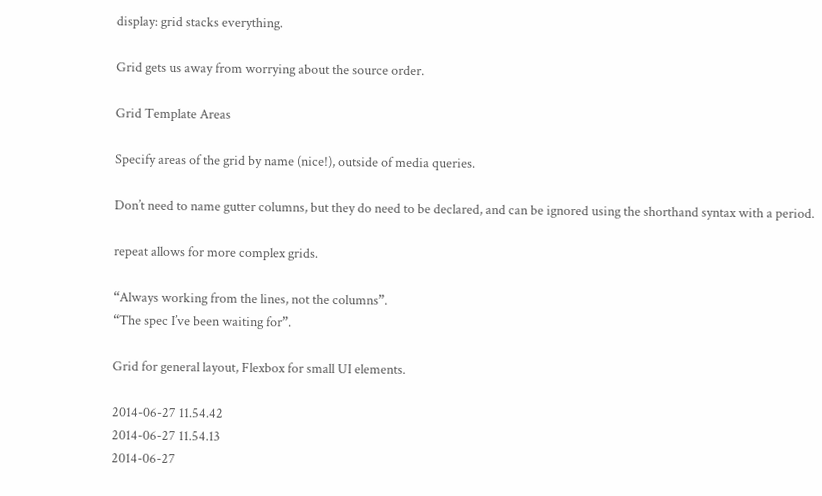display: grid stacks everything.

Grid gets us away from worrying about the source order.

Grid Template Areas

Specify areas of the grid by name (nice!), outside of media queries.

Don’t need to name gutter columns, but they do need to be declared, and can be ignored using the shorthand syntax with a period.

repeat allows for more complex grids.

“Always working from the lines, not the columns”.
“The spec I’ve been waiting for”.

Grid for general layout, Flexbox for small UI elements.

2014-06-27 11.54.42
2014-06-27 11.54.13
2014-06-27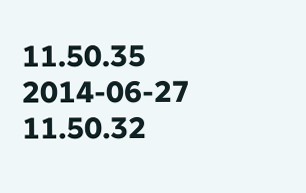11.50.35
2014-06-27 11.50.32